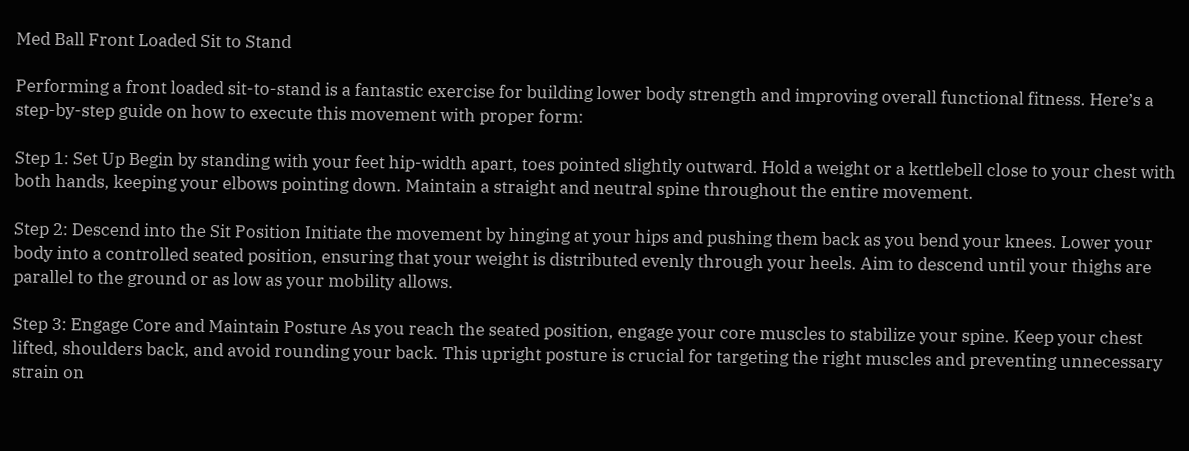Med Ball Front Loaded Sit to Stand

Performing a front loaded sit-to-stand is a fantastic exercise for building lower body strength and improving overall functional fitness. Here’s a step-by-step guide on how to execute this movement with proper form:

Step 1: Set Up Begin by standing with your feet hip-width apart, toes pointed slightly outward. Hold a weight or a kettlebell close to your chest with both hands, keeping your elbows pointing down. Maintain a straight and neutral spine throughout the entire movement.

Step 2: Descend into the Sit Position Initiate the movement by hinging at your hips and pushing them back as you bend your knees. Lower your body into a controlled seated position, ensuring that your weight is distributed evenly through your heels. Aim to descend until your thighs are parallel to the ground or as low as your mobility allows.

Step 3: Engage Core and Maintain Posture As you reach the seated position, engage your core muscles to stabilize your spine. Keep your chest lifted, shoulders back, and avoid rounding your back. This upright posture is crucial for targeting the right muscles and preventing unnecessary strain on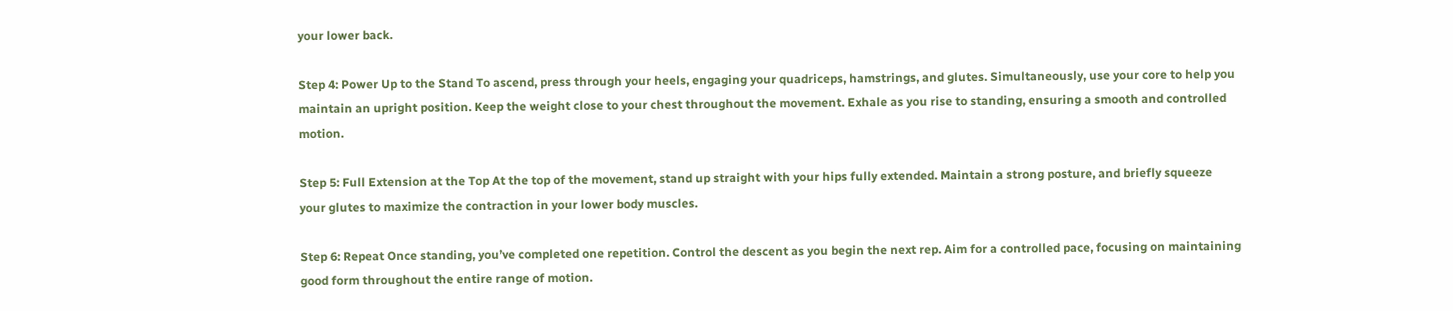your lower back.

Step 4: Power Up to the Stand To ascend, press through your heels, engaging your quadriceps, hamstrings, and glutes. Simultaneously, use your core to help you maintain an upright position. Keep the weight close to your chest throughout the movement. Exhale as you rise to standing, ensuring a smooth and controlled motion.

Step 5: Full Extension at the Top At the top of the movement, stand up straight with your hips fully extended. Maintain a strong posture, and briefly squeeze your glutes to maximize the contraction in your lower body muscles.

Step 6: Repeat Once standing, you’ve completed one repetition. Control the descent as you begin the next rep. Aim for a controlled pace, focusing on maintaining good form throughout the entire range of motion.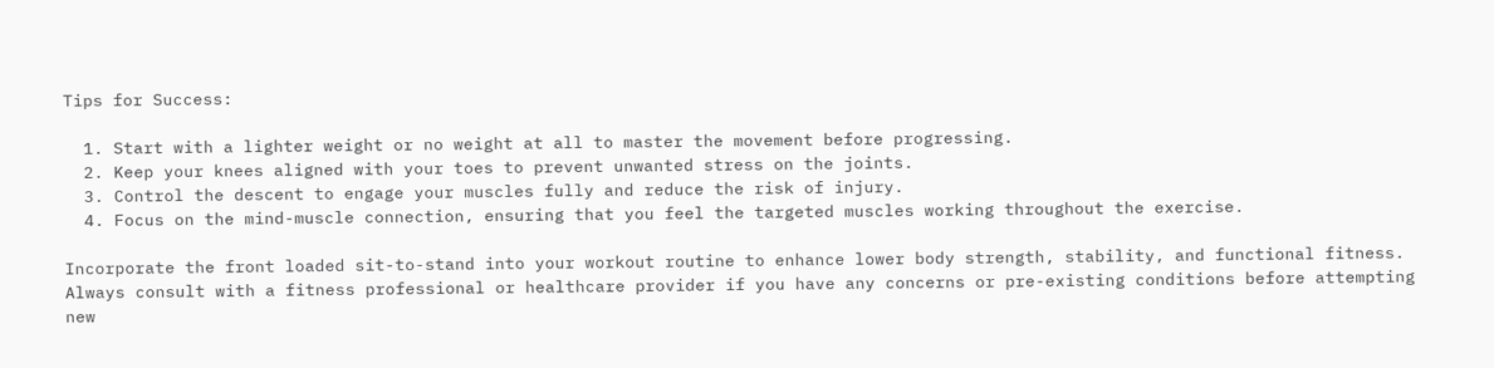Tips for Success:

  1. Start with a lighter weight or no weight at all to master the movement before progressing.
  2. Keep your knees aligned with your toes to prevent unwanted stress on the joints.
  3. Control the descent to engage your muscles fully and reduce the risk of injury.
  4. Focus on the mind-muscle connection, ensuring that you feel the targeted muscles working throughout the exercise.

Incorporate the front loaded sit-to-stand into your workout routine to enhance lower body strength, stability, and functional fitness. Always consult with a fitness professional or healthcare provider if you have any concerns or pre-existing conditions before attempting new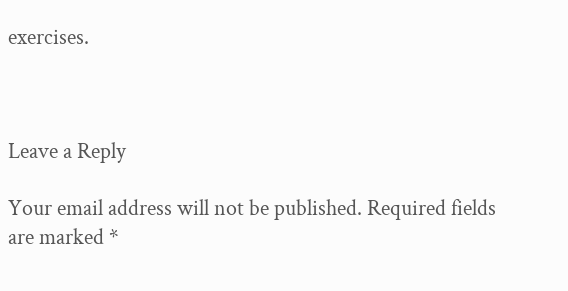exercises.



Leave a Reply

Your email address will not be published. Required fields are marked *